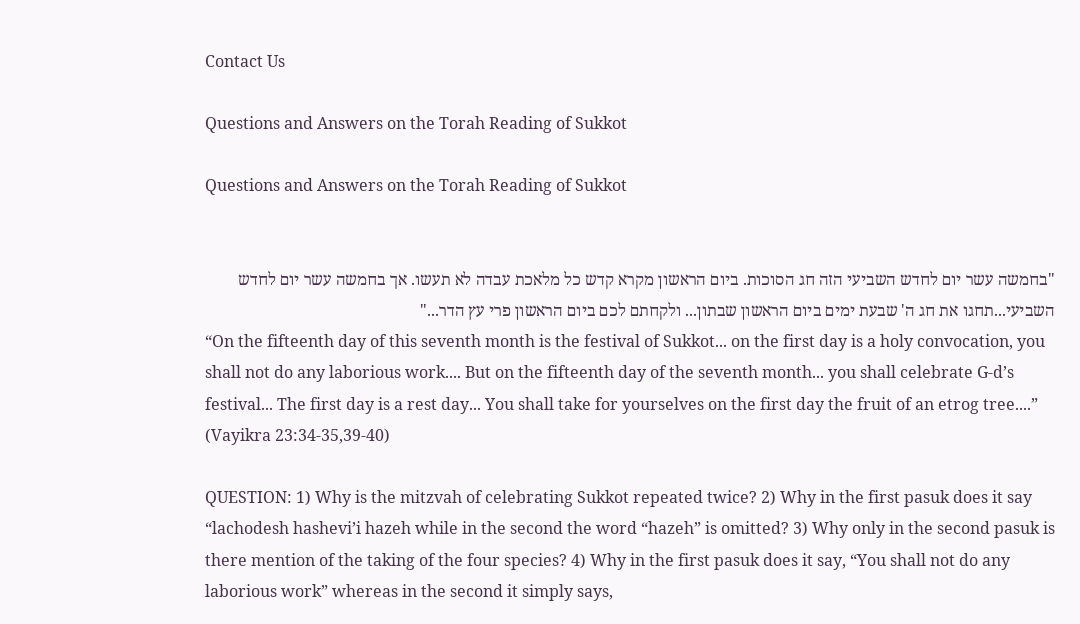Contact Us

Questions and Answers on the Torah Reading of Sukkot

Questions and Answers on the Torah Reading of Sukkot


"בחמשה עשר יום לחדש השביעי הזה חג הסוכות. ביום הראשון מקרא קדש כל מלאכת עבדה לא תעשו. אך בחמשה עשר יום לחדש השביעי...תחגו את חג ה' שבעת ימים ביום הראשון שבתון... ולקחתם לכם ביום הראשון פרי עץ הדר..."
“On the fifteenth day of this seventh month is the festival of Sukkot... on the first day is a holy convocation, you shall not do any laborious work.... But on the fifteenth day of the seventh month... you shall celebrate G‑d’s festival... The first day is a rest day... You shall take for yourselves on the first day the fruit of an etrog tree....” (Vayikra 23:34-35,39-40)

QUESTION: 1) Why is the mitzvah of celebrating Sukkot repeated twice? 2) Why in the first pasuk does it say “lachodesh hashevi’i hazeh while in the second the word “hazeh” is omitted? 3) Why only in the second pasuk is there mention of the taking of the four species? 4) Why in the first pasuk does it say, “You shall not do any laborious work” whereas in the second it simply says,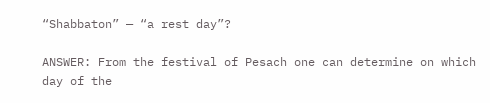“Shabbaton” — “a rest day”?

ANSWER: From the festival of Pesach one can determine on which day of the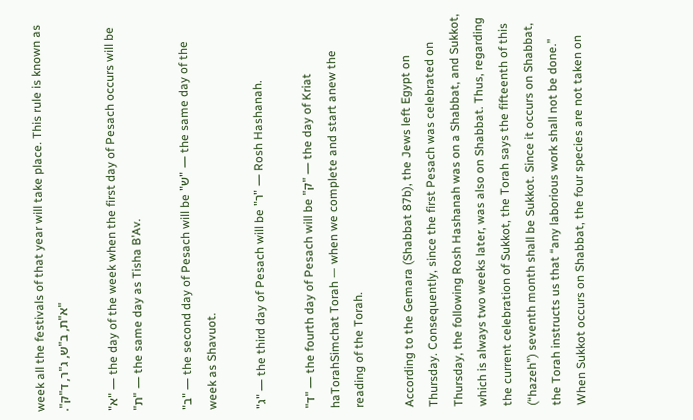week all the festivals of that year will take place. This rule is known as ."א"ת, ב"ש, ג"ר, ד"ק"

"א" — the day of the week when the first day of Pesach occurs will be "ת" — the same day as Tisha B’Av.

"ב" — the second day of Pesach will be "ש" — the same day of the week as Shavuot.

"ג" — the third day of Pesach will be "ר" — Rosh Hashanah.

"ד" — the fourth day of Pesach will be "ק" — the day of Kriat haTorahSimchat Torah — when we complete and start anew the reading of the Torah.

According to the Gemara (Shabbat 87b), the Jews left Egypt on Thursday. Consequently, since the first Pesach was celebrated on Thursday, the following Rosh Hashanah was on a Shabbat, and Sukkot, which is always two weeks later, was also on Shabbat. Thus, regarding the current celebration of Sukkot, the Torah says the fifteenth of this (“hazeh”) seventh month shall be Sukkot. Since it occurs on Shabbat, the Torah instructs us that “any laborious work shall not be done.” When Sukkot occurs on Shabbat, the four species are not taken on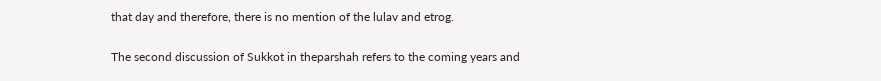that day and therefore, there is no mention of the lulav and etrog.

The second discussion of Sukkot in theparshah refers to the coming years and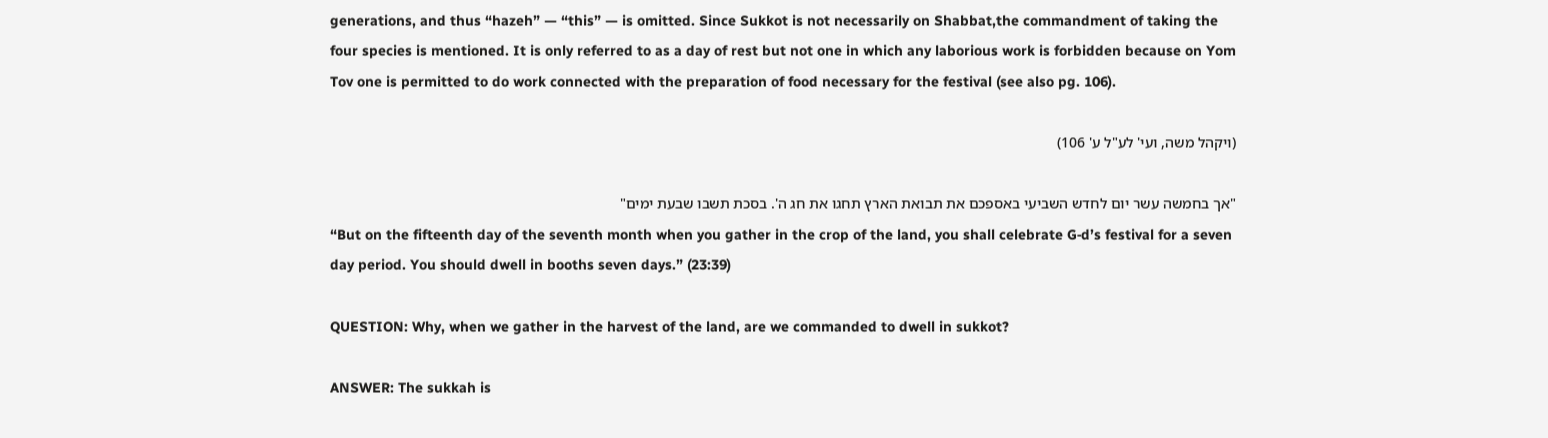generations, and thus “hazeh” — “this” — is omitted. Since Sukkot is not necessarily on Shabbat,the commandment of taking the four species is mentioned. It is only referred to as a day of rest but not one in which any laborious work is forbidden because on Yom Tov one is permitted to do work connected with the preparation of food necessary for the festival (see also pg. 106).

(ויקהל משה, ועי' לע"ל ע' 106)

"אך בחמשה עשר יום לחדש השביעי באספכם את תבואת הארץ תחגו את חג ה'. בסכת תשבו שבעת ימים"
“But on the fifteenth day of the seventh month when you gather in the crop of the land, you shall celebrate G‑d’s festival for a seven day period. You should dwell in booths seven days.” (23:39)

QUESTION: Why, when we gather in the harvest of the land, are we commanded to dwell in sukkot?

ANSWER: The sukkah is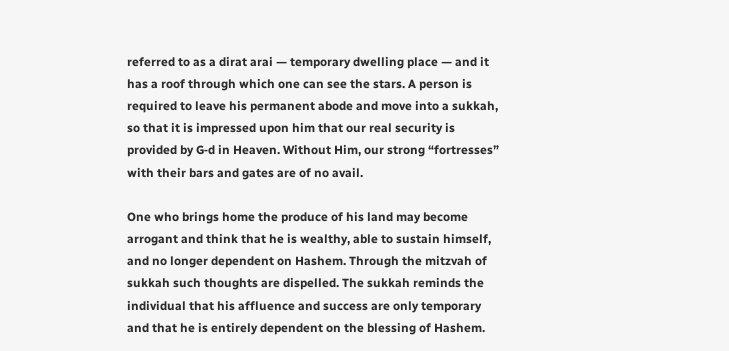referred to as a dirat arai — temporary dwelling place — and it has a roof through which one can see the stars. A person is required to leave his permanent abode and move into a sukkah, so that it is impressed upon him that our real security is provided by G‑d in Heaven. Without Him, our strong “fortresses” with their bars and gates are of no avail.

One who brings home the produce of his land may become arrogant and think that he is wealthy, able to sustain himself, and no longer dependent on Hashem. Through the mitzvah of sukkah such thoughts are dispelled. The sukkah reminds the individual that his affluence and success are only temporary and that he is entirely dependent on the blessing of Hashem.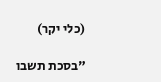(כלי יקר)

"בסכת תשבו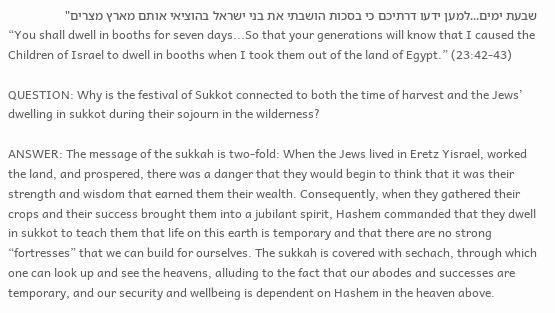שבעת ימים...למען ידעו דרתיכם כי בסכות הושבתי את בני ישראל בהוציאי אותם מארץ מצרים"
“You shall dwell in booths for seven days...So that your generations will know that I caused the Children of Israel to dwell in booths when I took them out of the land of Egypt.” (23:42-43)

QUESTION: Why is the festival of Sukkot connected to both the time of harvest and the Jews’ dwelling in sukkot during their sojourn in the wilderness?

ANSWER: The message of the sukkah is two-fold: When the Jews lived in Eretz Yisrael, worked the land, and prospered, there was a danger that they would begin to think that it was their strength and wisdom that earned them their wealth. Consequently, when they gathered their crops and their success brought them into a jubilant spirit, Hashem commanded that they dwell in sukkot to teach them that life on this earth is temporary and that there are no strong “fortresses” that we can build for ourselves. The sukkah is covered with sechach, through which one can look up and see the heavens, alluding to the fact that our abodes and successes are temporary, and our security and wellbeing is dependent on Hashem in the heaven above.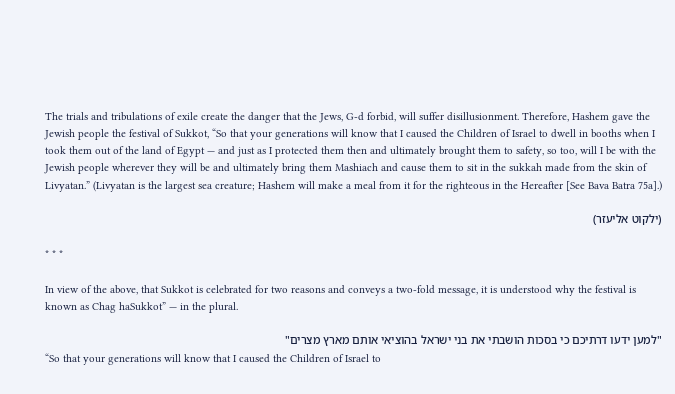The trials and tribulations of exile create the danger that the Jews, G‑d forbid, will suffer disillusionment. Therefore, Hashem gave the Jewish people the festival of Sukkot, “So that your generations will know that I caused the Children of Israel to dwell in booths when I took them out of the land of Egypt — and just as I protected them then and ultimately brought them to safety, so too, will I be with the Jewish people wherever they will be and ultimately bring them Mashiach and cause them to sit in the sukkah made from the skin of Livyatan.” (Livyatan is the largest sea creature; Hashem will make a meal from it for the righteous in the Hereafter [See Bava Batra 75a].)

(ילקוט אליעזר)

* * *

In view of the above, that Sukkot is celebrated for two reasons and conveys a two-fold message, it is understood why the festival is known as Chag haSukkot” — in the plural.

"למען ידעו דרתיכם כי בסכות הושבתי את בני ישראל בהוציאי אותם מארץ מצרים"
“So that your generations will know that I caused the Children of Israel to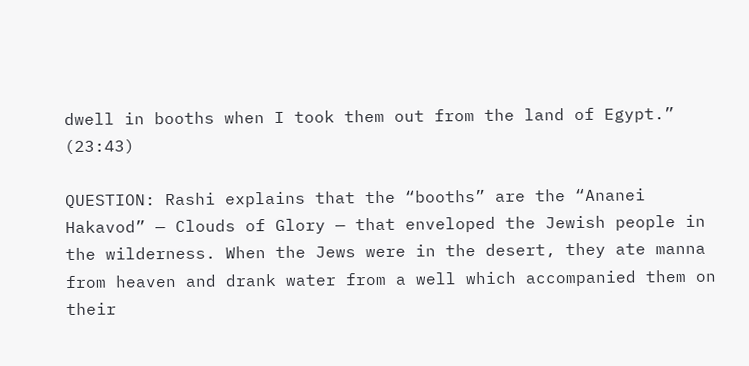dwell in booths when I took them out from the land of Egypt.” (23:43)

QUESTION: Rashi explains that the “booths” are the “Ananei Hakavod” — Clouds of Glory — that enveloped the Jewish people in the wilderness. When the Jews were in the desert, they ate manna from heaven and drank water from a well which accompanied them on their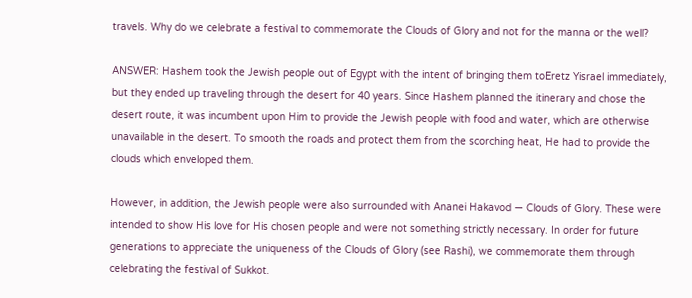travels. Why do we celebrate a festival to commemorate the Clouds of Glory and not for the manna or the well?

ANSWER: Hashem took the Jewish people out of Egypt with the intent of bringing them toEretz Yisrael immediately, but they ended up traveling through the desert for 40 years. Since Hashem planned the itinerary and chose the desert route, it was incumbent upon Him to provide the Jewish people with food and water, which are otherwise unavailable in the desert. To smooth the roads and protect them from the scorching heat, He had to provide the clouds which enveloped them.

However, in addition, the Jewish people were also surrounded with Ananei Hakavod — Clouds of Glory. These were intended to show His love for His chosen people and were not something strictly necessary. In order for future generations to appreciate the uniqueness of the Clouds of Glory (see Rashi), we commemorate them through celebrating the festival of Sukkot.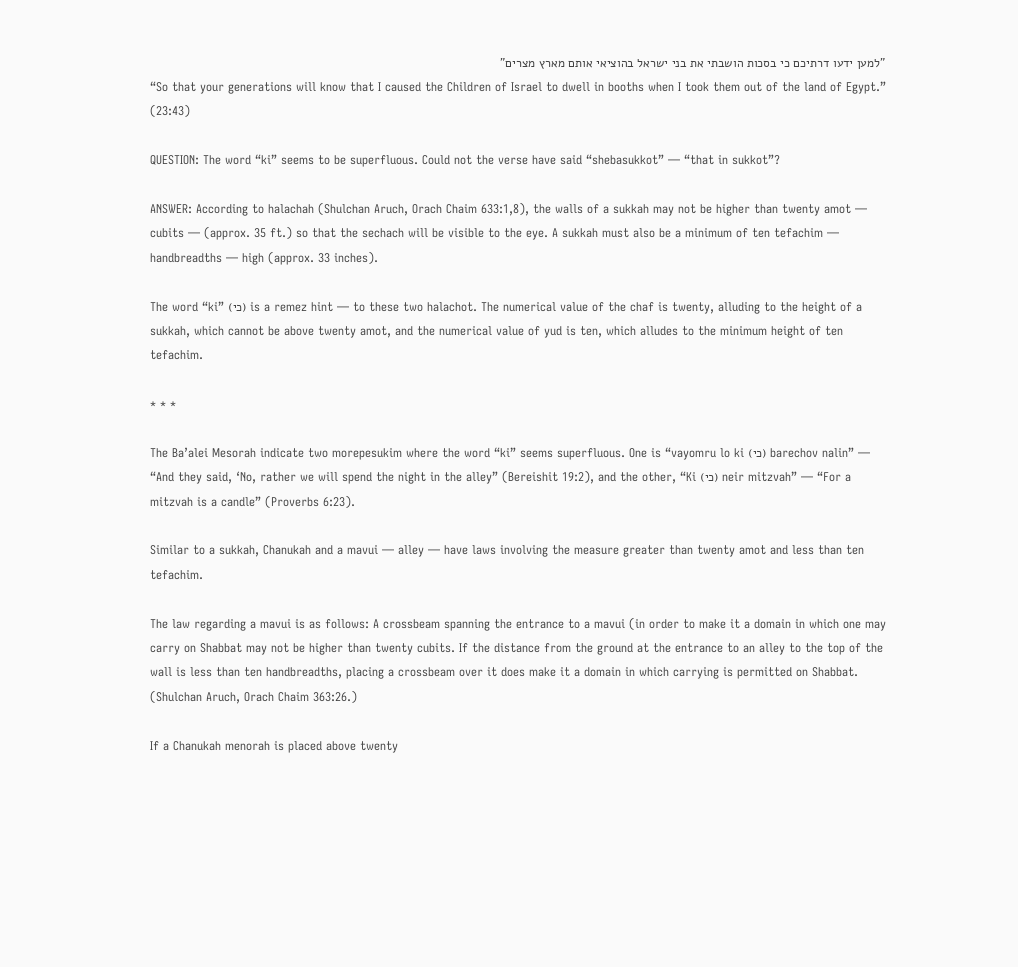"למען ידעו דרתיכם כי בסכות הושבתי את בני ישראל בהוציאי אותם מארץ מצרים"
“So that your generations will know that I caused the Children of Israel to dwell in booths when I took them out of the land of Egypt.” (23:43)

QUESTION: The word “ki” seems to be superfluous. Could not the verse have said “shebasukkot” — “that in sukkot”?

ANSWER: According to halachah (Shulchan Aruch, Orach Chaim 633:1,8), the walls of a sukkah may not be higher than twenty amot — cubits — (approx. 35 ft.) so that the sechach will be visible to the eye. A sukkah must also be a minimum of ten tefachim — handbreadths — high (approx. 33 inches).

The word “ki” (כי) is a remez hint — to these two halachot. The numerical value of the chaf is twenty, alluding to the height of a sukkah, which cannot be above twenty amot, and the numerical value of yud is ten, which alludes to the minimum height of ten tefachim.

* * *

The Ba’alei Mesorah indicate two morepesukim where the word “ki” seems superfluous. One is “vayomru lo ki (כי) barechov nalin” — “And they said, ‘No, rather we will spend the night in the alley” (Bereishit 19:2), and the other, “Ki (כי) neir mitzvah” — “For a mitzvah is a candle” (Proverbs 6:23).

Similar to a sukkah, Chanukah and a mavui — alley — have laws involving the measure greater than twenty amot and less than ten tefachim.

The law regarding a mavui is as follows: A crossbeam spanning the entrance to a mavui (in order to make it a domain in which one may carry on Shabbat may not be higher than twenty cubits. If the distance from the ground at the entrance to an alley to the top of the wall is less than ten handbreadths, placing a crossbeam over it does make it a domain in which carrying is permitted on Shabbat. (Shulchan Aruch, Orach Chaim 363:26.)

If a Chanukah menorah is placed above twenty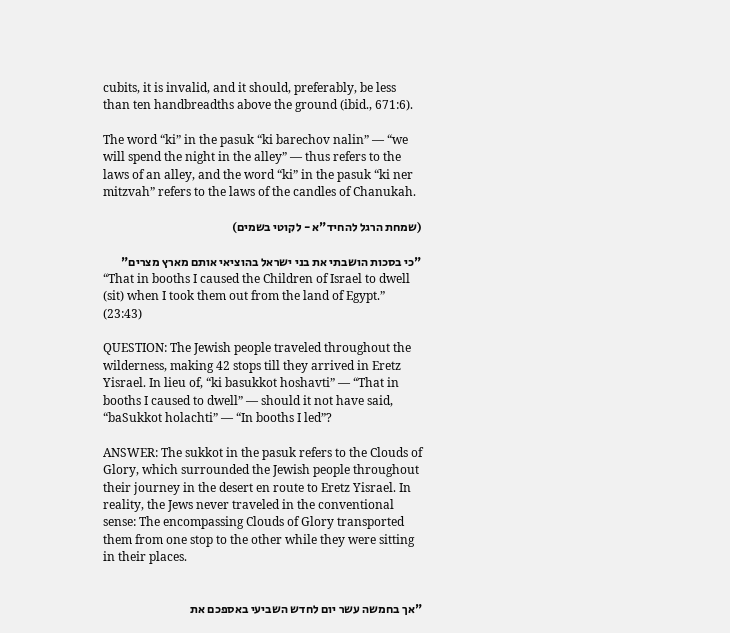cubits, it is invalid, and it should, preferably, be less than ten handbreadths above the ground (ibid., 671:6).

The word “ki” in the pasuk “ki barechov nalin” — “we will spend the night in the alley” — thus refers to the laws of an alley, and the word “ki” in the pasuk “ki ner mitzvah” refers to the laws of the candles of Chanukah.

(שמחת הרגל להחיד"א - לקוטי בשמים)

"כי בסכות הושבתי את בני ישראל בהוציאי אותם מארץ מצרים"
“That in booths I caused the Children of Israel to dwell (sit) when I took them out from the land of Egypt.” (23:43)

QUESTION: The Jewish people traveled throughout the wilderness, making 42 stops till they arrived in Eretz Yisrael. In lieu of, “ki basukkot hoshavti” — “That in booths I caused to dwell” — should it not have said, “baSukkot holachti” — “In booths I led”?

ANSWER: The sukkot in the pasuk refers to the Clouds of Glory, which surrounded the Jewish people throughout their journey in the desert en route to Eretz Yisrael. In reality, the Jews never traveled in the conventional sense: The encompassing Clouds of Glory transported them from one stop to the other while they were sitting in their places.


"אך בחמשה עשר יום לחדש השביעי באספכם את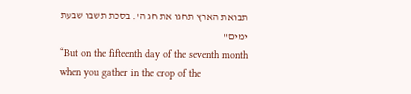תבואת הארץ תחגו את חג ה'. בסכת תשבו שבעת ימים"
“But on the fifteenth day of the seventh month when you gather in the crop of the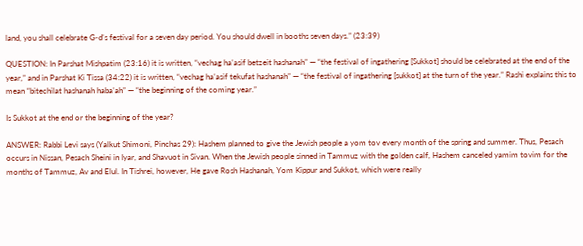land, you shall celebrate G‑d’s festival for a seven day period. You should dwell in booths seven days.” (23:39)

QUESTION: In Parshat Mishpatim (23:16) it is written, “vechag ha’asif betzeit hashanah” — “the festival of ingathering [Sukkot] should be celebrated at the end of the year,” and in Parshat Ki Tissa (34:22) it is written, “vechag ha’asif tekufat hashanah” — “the festival of ingathering [sukkot] at the turn of the year.” Rashi explains this to mean “bitechilat hashanah haba’ah” — “the beginning of the coming year.”

Is Sukkot at the end or the beginning of the year?

ANSWER: Rabbi Levi says (Yalkut Shimoni, Pinchas 29): Hashem planned to give the Jewish people a yom tov every month of the spring and summer. Thus, Pesach occurs in Nissan, Pesach Sheini in Iyar, and Shavuot in Sivan. When the Jewish people sinned in Tammuz with the golden calf, Hashem canceled yamim tovim for the months of Tammuz, Av and Elul. In Tishrei, however, He gave Rosh Hashanah, Yom Kippur and Sukkot, which were really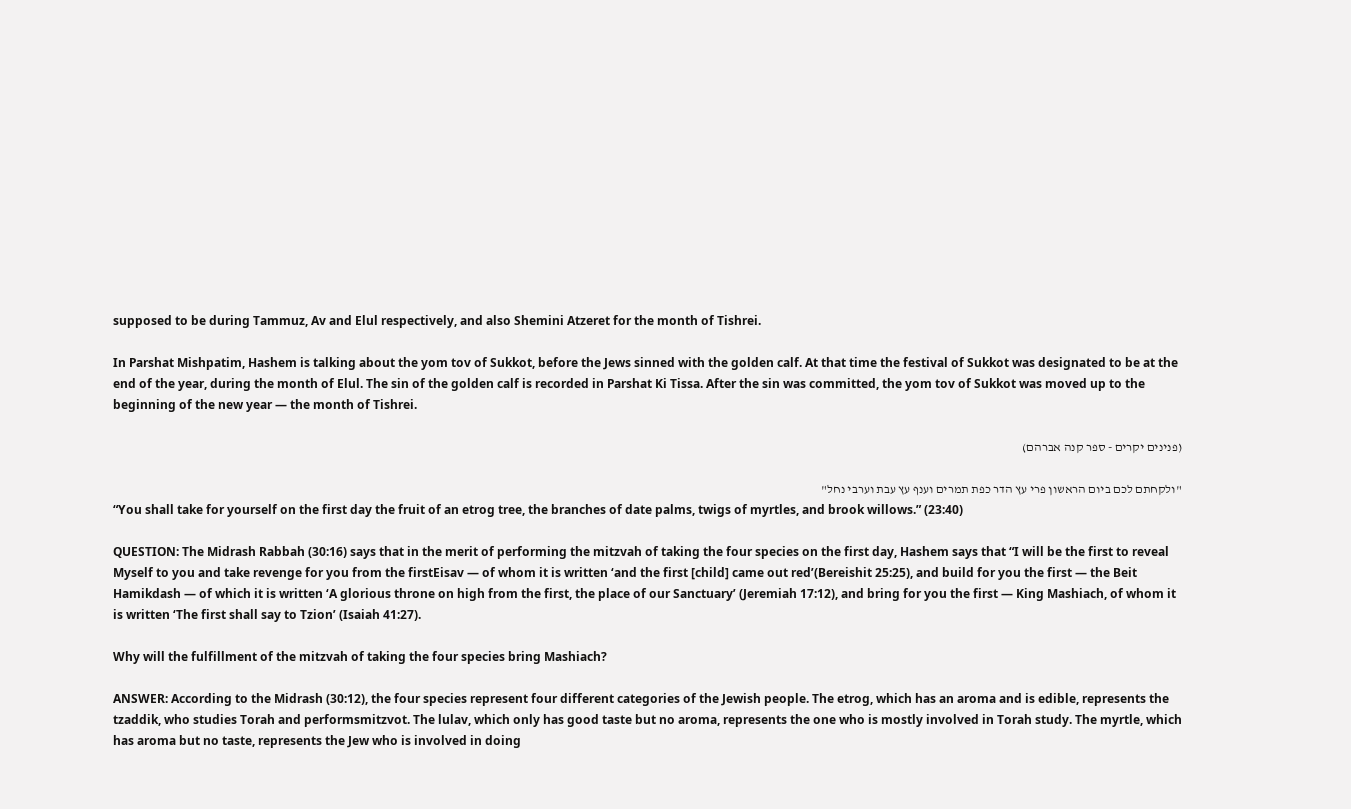supposed to be during Tammuz, Av and Elul respectively, and also Shemini Atzeret for the month of Tishrei.

In Parshat Mishpatim, Hashem is talking about the yom tov of Sukkot, before the Jews sinned with the golden calf. At that time the festival of Sukkot was designated to be at the end of the year, during the month of Elul. The sin of the golden calf is recorded in Parshat Ki Tissa. After the sin was committed, the yom tov of Sukkot was moved up to the beginning of the new year — the month of Tishrei.

(פנינים יקרים - ספר קנה אברהם)

"ולקחתם לכם ביום הראשון פרי עץ הדר כפת תמרים וענף עץ עבת וערבי נחל"
“You shall take for yourself on the first day the fruit of an etrog tree, the branches of date palms, twigs of myrtles, and brook willows.” (23:40)

QUESTION: The Midrash Rabbah (30:16) says that in the merit of performing the mitzvah of taking the four species on the first day, Hashem says that “I will be the first to reveal Myself to you and take revenge for you from the firstEisav — of whom it is written ‘and the first [child] came out red’(Bereishit 25:25), and build for you the first — the Beit Hamikdash — of which it is written ‘A glorious throne on high from the first, the place of our Sanctuary’ (Jeremiah 17:12), and bring for you the first — King Mashiach, of whom it is written ‘The first shall say to Tzion’ (Isaiah 41:27).

Why will the fulfillment of the mitzvah of taking the four species bring Mashiach?

ANSWER: According to the Midrash (30:12), the four species represent four different categories of the Jewish people. The etrog, which has an aroma and is edible, represents the tzaddik, who studies Torah and performsmitzvot. The lulav, which only has good taste but no aroma, represents the one who is mostly involved in Torah study. The myrtle, which has aroma but no taste, represents the Jew who is involved in doing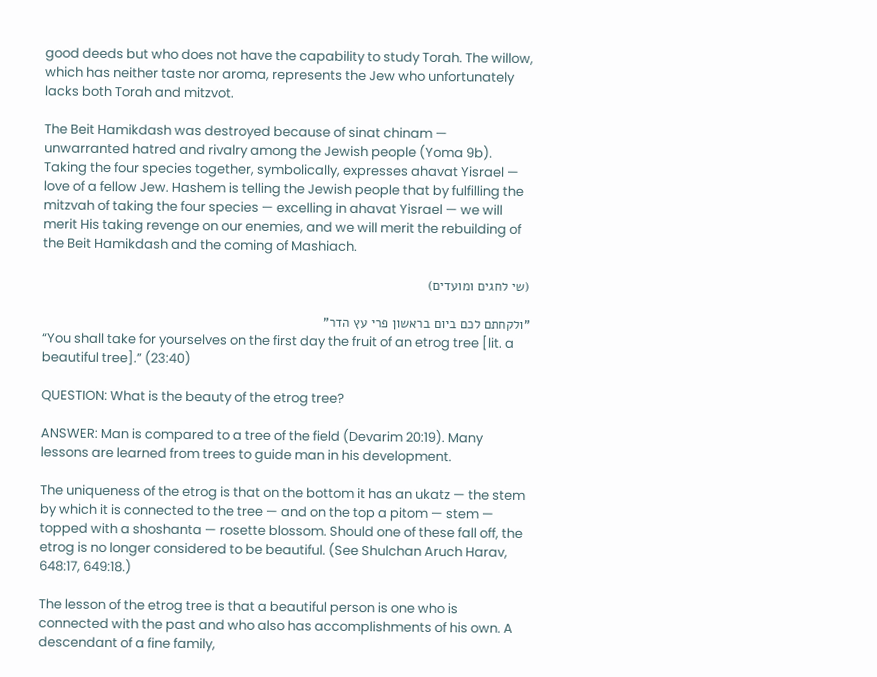good deeds but who does not have the capability to study Torah. The willow, which has neither taste nor aroma, represents the Jew who unfortunately lacks both Torah and mitzvot.

The Beit Hamikdash was destroyed because of sinat chinam — unwarranted hatred and rivalry among the Jewish people (Yoma 9b). Taking the four species together, symbolically, expresses ahavat Yisrael — love of a fellow Jew. Hashem is telling the Jewish people that by fulfilling the mitzvah of taking the four species — excelling in ahavat Yisrael — we will merit His taking revenge on our enemies, and we will merit the rebuilding of the Beit Hamikdash and the coming of Mashiach.

(שי לחגים ומועדים)

"ולקחתם לכם ביום בראשון פרי עץ הדר"
“You shall take for yourselves on the first day the fruit of an etrog tree [lit. a beautiful tree].” (23:40)

QUESTION: What is the beauty of the etrog tree?

ANSWER: Man is compared to a tree of the field (Devarim 20:19). Many lessons are learned from trees to guide man in his development.

The uniqueness of the etrog is that on the bottom it has an ukatz — the stem by which it is connected to the tree — and on the top a pitom — stem — topped with a shoshanta — rosette blossom. Should one of these fall off, the etrog is no longer considered to be beautiful. (See Shulchan Aruch Harav, 648:17, 649:18.)

The lesson of the etrog tree is that a beautiful person is one who is connected with the past and who also has accomplishments of his own. A descendant of a fine family,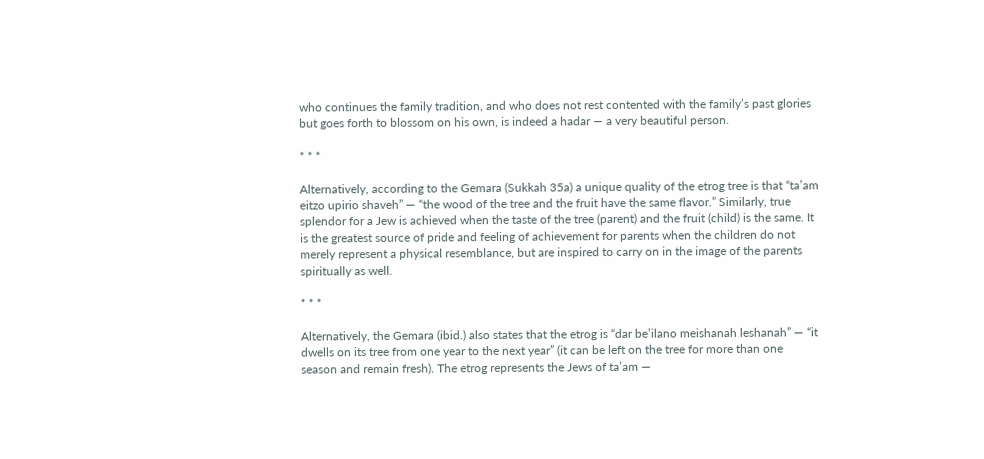who continues the family tradition, and who does not rest contented with the family’s past glories but goes forth to blossom on his own, is indeed a hadar — a very beautiful person.

* * *

Alternatively, according to the Gemara (Sukkah 35a) a unique quality of the etrog tree is that “ta’am eitzo upirio shaveh” — “the wood of the tree and the fruit have the same flavor.” Similarly, true splendor for a Jew is achieved when the taste of the tree (parent) and the fruit (child) is the same. It is the greatest source of pride and feeling of achievement for parents when the children do not merely represent a physical resemblance, but are inspired to carry on in the image of the parents spiritually as well.

* * *

Alternatively, the Gemara (ibid.) also states that the etrog is “dar be’ilano meishanah leshanah” — “it dwells on its tree from one year to the next year” (it can be left on the tree for more than one season and remain fresh). The etrog represents the Jews of ta’am —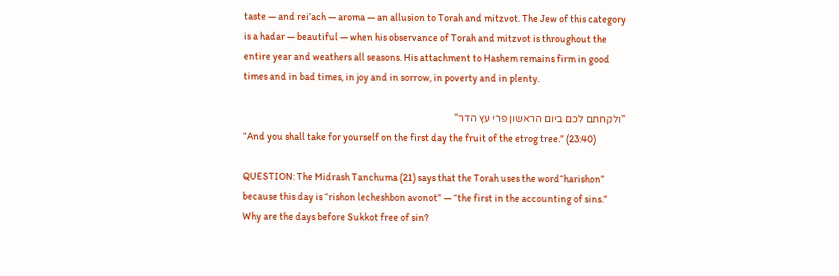taste — and rei’ach — aroma — an allusion to Torah and mitzvot. The Jew of this category is a hadar — beautiful — when his observance of Torah and mitzvot is throughout the entire year and weathers all seasons. His attachment to Hashem remains firm in good times and in bad times, in joy and in sorrow, in poverty and in plenty.

"ולקחתם לכם ביום הראשון פרי עץ הדר"
“And you shall take for yourself on the first day the fruit of the etrog tree.” (23:40)

QUESTION: The Midrash Tanchuma (21) says that the Torah uses the word“harishon” because this day is “rishon lecheshbon avonot” — “the first in the accounting of sins.” Why are the days before Sukkot free of sin?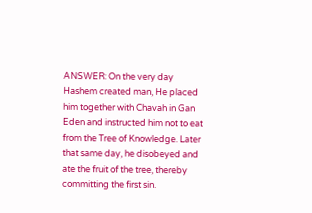ANSWER: On the very day Hashem created man, He placed him together with Chavah in Gan Eden and instructed him not to eat from the Tree of Knowledge. Later that same day, he disobeyed and ate the fruit of the tree, thereby committing the first sin.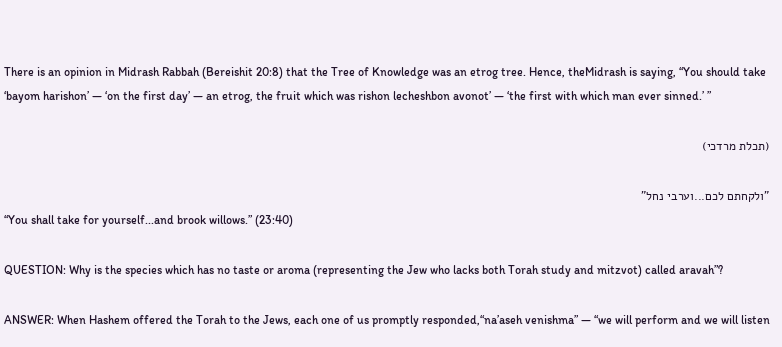There is an opinion in Midrash Rabbah (Bereishit 20:8) that the Tree of Knowledge was an etrog tree. Hence, theMidrash is saying, “You should take ‘bayom harishon’ — ‘on the first day’ — an etrog, the fruit which was rishon lecheshbon avonot’ — ‘the first with which man ever sinned.’ ”

(תכלת מרדכי)

"ולקחתם לכם...וערבי נחל"
“You shall take for yourself...and brook willows.” (23:40)

QUESTION: Why is the species which has no taste or aroma (representing the Jew who lacks both Torah study and mitzvot) called aravah”?

ANSWER: When Hashem offered the Torah to the Jews, each one of us promptly responded,“na’aseh venishma” — “we will perform and we will listen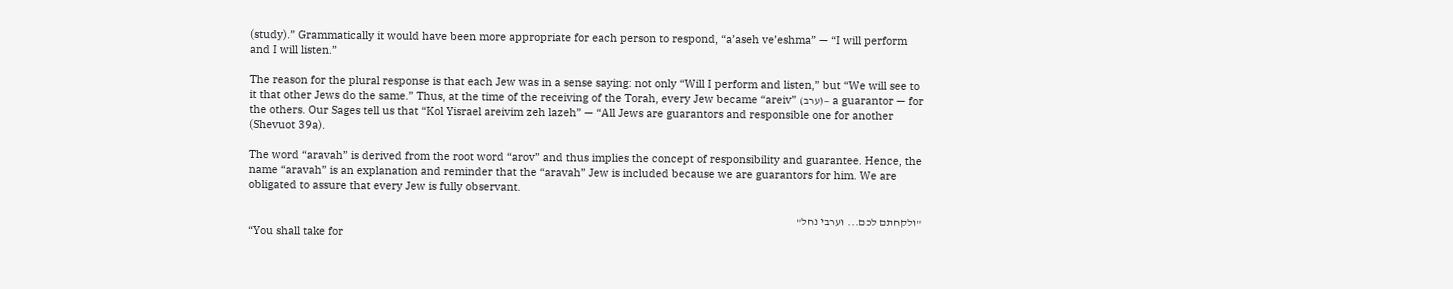(study).” Grammatically it would have been more appropriate for each person to respond, “a’aseh ve’eshma” — “I will perform and I will listen.”

The reason for the plural response is that each Jew was in a sense saying: not only “Will I perform and listen,” but “We will see to it that other Jews do the same.” Thus, at the time of the receiving of the Torah, every Jew became “areiv” (ערב)— a guarantor — for the others. Our Sages tell us that “Kol Yisrael areivim zeh lazeh” — “All Jews are guarantors and responsible one for another (Shevuot 39a).

The word “aravah” is derived from the root word “arov” and thus implies the concept of responsibility and guarantee. Hence, the name “aravah” is an explanation and reminder that the “aravah” Jew is included because we are guarantors for him. We are obligated to assure that every Jew is fully observant.

"ולקחתם לכם... וערבי נחל"
“You shall take for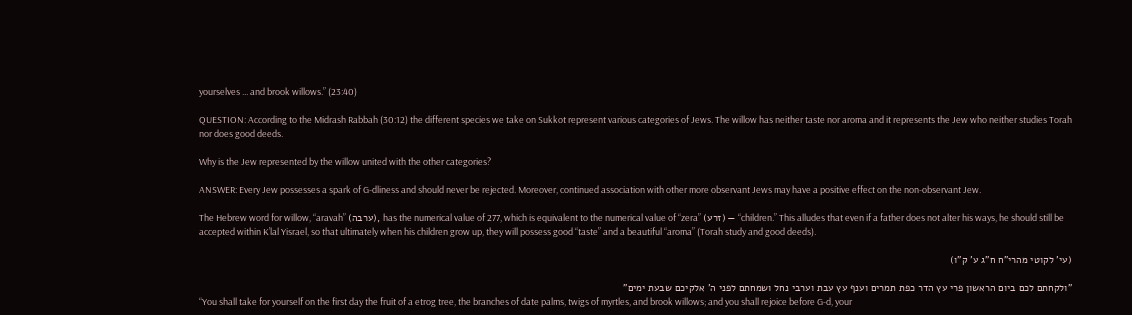yourselves ... and brook willows.” (23:40)

QUESTION: According to the Midrash Rabbah (30:12) the different species we take on Sukkot represent various categories of Jews. The willow has neither taste nor aroma and it represents the Jew who neither studies Torah nor does good deeds.

Why is the Jew represented by the willow united with the other categories?

ANSWER: Every Jew possesses a spark of G‑dliness and should never be rejected. Moreover, continued association with other more observant Jews may have a positive effect on the non-observant Jew.

The Hebrew word for willow, “aravah” (ערבה), has the numerical value of 277, which is equivalent to the numerical value of “zera” (זרע) — “children.” This alludes that even if a father does not alter his ways, he should still be accepted within K’lal Yisrael, so that ultimately when his children grow up, they will possess good “taste” and a beautiful “aroma” (Torah study and good deeds).

(עי' לקוטי מהרי"ח ח"ג ע' ק"ו)

"ולקחתם לכם ביום הראשון פרי עץ הדר כפת תמרים וענף עץ עבת וערבי נחל ושמחתם לפני ה' אלקיכם שבעת ימים"
“You shall take for yourself on the first day the fruit of a etrog tree, the branches of date palms, twigs of myrtles, and brook willows; and you shall rejoice before G‑d, your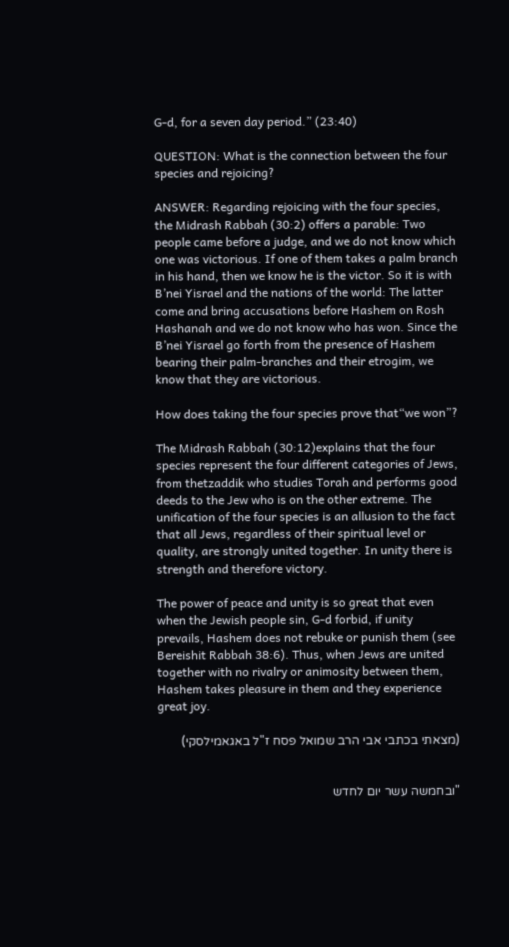G‑d, for a seven day period.” (23:40)

QUESTION: What is the connection between the four species and rejoicing?

ANSWER: Regarding rejoicing with the four species, the Midrash Rabbah (30:2) offers a parable: Two people came before a judge, and we do not know which one was victorious. If one of them takes a palm branch in his hand, then we know he is the victor. So it is with B’nei Yisrael and the nations of the world: The latter come and bring accusations before Hashem on Rosh Hashanah and we do not know who has won. Since the B’nei Yisrael go forth from the presence of Hashem bearing their palm-branches and their etrogim, we know that they are victorious.

How does taking the four species prove that“we won”?

The Midrash Rabbah (30:12)explains that the four species represent the four different categories of Jews, from thetzaddik who studies Torah and performs good deeds to the Jew who is on the other extreme. The unification of the four species is an allusion to the fact that all Jews, regardless of their spiritual level or quality, are strongly united together. In unity there is strength and therefore victory.

The power of peace and unity is so great that even when the Jewish people sin, G‑d forbid, if unity prevails, Hashem does not rebuke or punish them (see Bereishit Rabbah 38:6). Thus, when Jews are united together with no rivalry or animosity between them, Hashem takes pleasure in them and they experience great joy.

(מצאתי בכתבי אבי הרב שמואל פסח ז"ל באגאמילסקי)


"ובחמשה עשר יום לחדש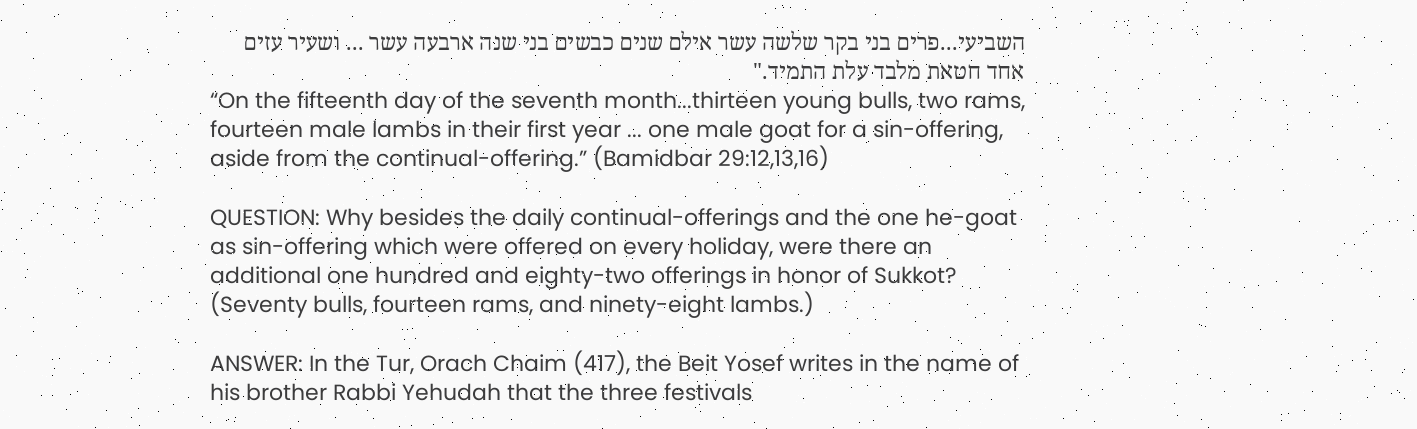השביעי...פרים בני בקר שלשה עשר אילם שנים כבשים בני שנה ארבעה עשר ... ושעיר עזים אחד חטאת מלבד עלת התמיד."
“On the fifteenth day of the seventh month...thirteen young bulls, two rams, fourteen male lambs in their first year ... one male goat for a sin-offering, aside from the continual-offering.” (Bamidbar 29:12,13,16)

QUESTION: Why besides the daily continual-offerings and the one he-goat as sin-offering which were offered on every holiday, were there an additional one hundred and eighty-two offerings in honor of Sukkot? (Seventy bulls, fourteen rams, and ninety-eight lambs.)

ANSWER: In the Tur, Orach Chaim (417), the Beit Yosef writes in the name of his brother Rabbi Yehudah that the three festivals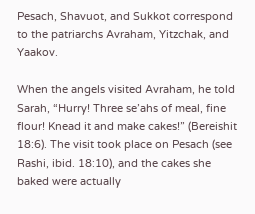Pesach, Shavuot, and Sukkot correspond to the patriarchs Avraham, Yitzchak, and Yaakov.

When the angels visited Avraham, he told Sarah, “Hurry! Three se’ahs of meal, fine flour! Knead it and make cakes!” (Bereishit 18:6). The visit took place on Pesach (see Rashi, ibid. 18:10), and the cakes she baked were actually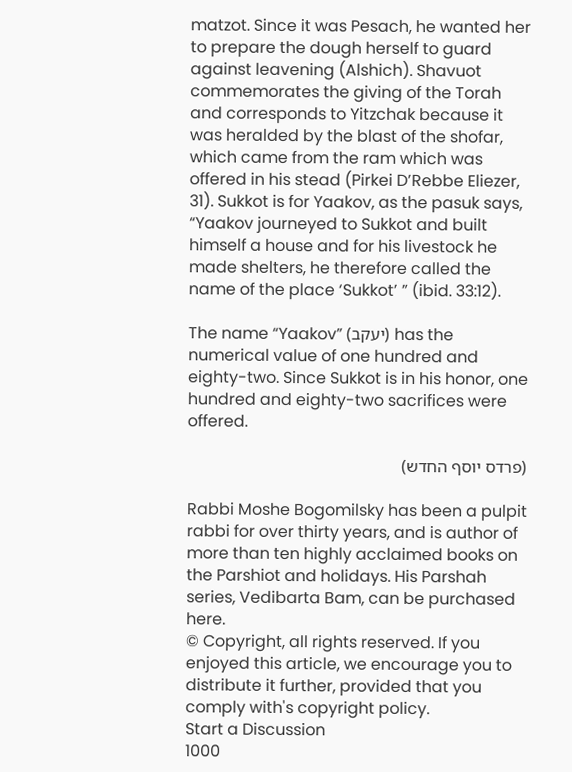matzot. Since it was Pesach, he wanted her to prepare the dough herself to guard against leavening (Alshich). Shavuot commemorates the giving of the Torah and corresponds to Yitzchak because it was heralded by the blast of the shofar, which came from the ram which was offered in his stead (Pirkei D’Rebbe Eliezer, 31). Sukkot is for Yaakov, as the pasuk says, “Yaakov journeyed to Sukkot and built himself a house and for his livestock he made shelters, he therefore called the name of the place ‘Sukkot’ ” (ibid. 33:12).

The name “Yaakov” (יעקב) has the numerical value of one hundred and eighty-two. Since Sukkot is in his honor, one hundred and eighty-two sacrifices were offered.

(פרדס יוסף החדש)

Rabbi Moshe Bogomilsky has been a pulpit rabbi for over thirty years, and is author of more than ten highly acclaimed books on the Parshiot and holidays. His Parshah series, Vedibarta Bam, can be purchased here.
© Copyright, all rights reserved. If you enjoyed this article, we encourage you to distribute it further, provided that you comply with's copyright policy.
Start a Discussion
1000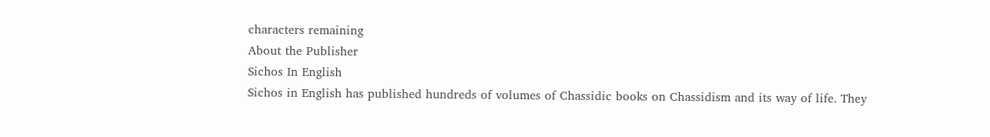characters remaining
About the Publisher
Sichos In English
Sichos in English has published hundreds of volumes of Chassidic books on Chassidism and its way of life. They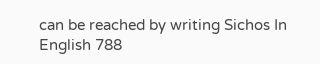can be reached by writing Sichos In English 788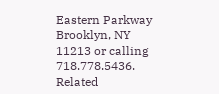Eastern Parkway Brooklyn, NY 11213 or calling 718.778.5436.
Related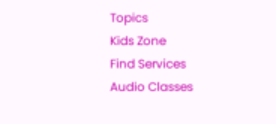Topics
Kids Zone
Find Services
Audio Classes